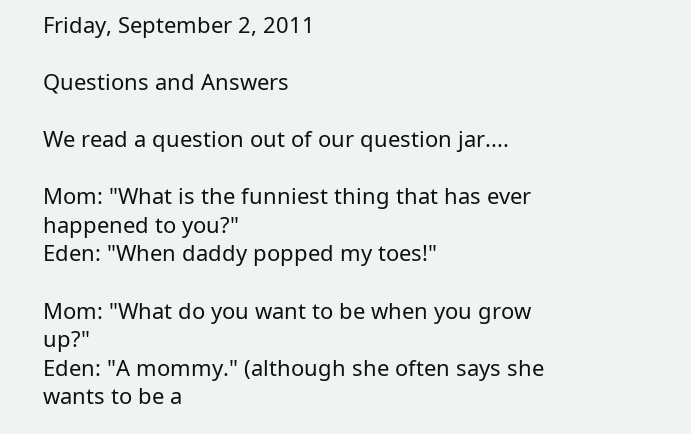Friday, September 2, 2011

Questions and Answers

We read a question out of our question jar....

Mom: "What is the funniest thing that has ever happened to you?"
Eden: "When daddy popped my toes!"

Mom: "What do you want to be when you grow up?"
Eden: "A mommy." (although she often says she wants to be a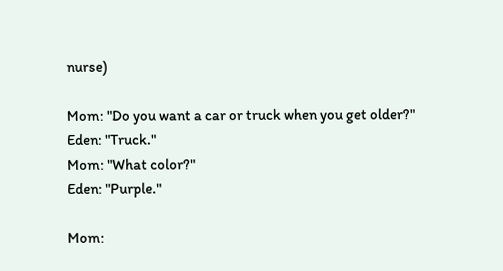nurse)

Mom: "Do you want a car or truck when you get older?"
Eden: "Truck."
Mom: "What color?"
Eden: "Purple."

Mom: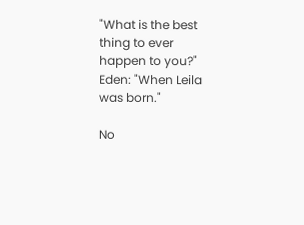"What is the best thing to ever happen to you?"
Eden: "When Leila was born."

No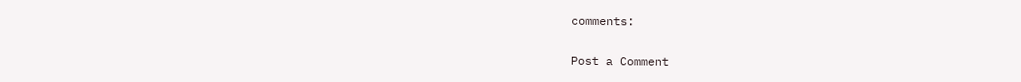comments:

Post a Comment